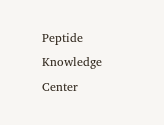Peptide Knowledge Center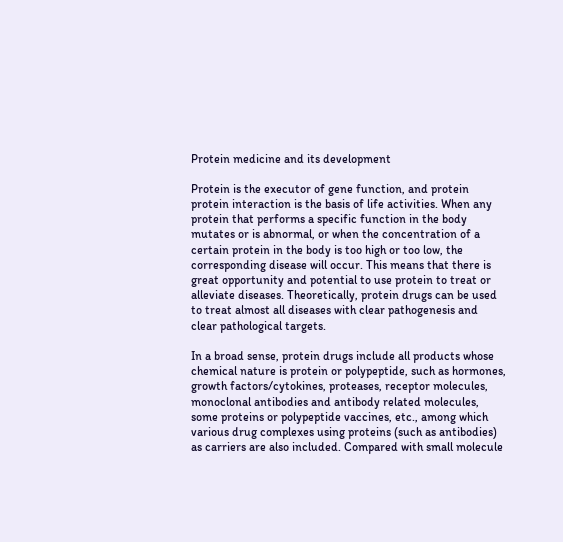Protein medicine and its development

Protein is the executor of gene function, and protein protein interaction is the basis of life activities. When any protein that performs a specific function in the body mutates or is abnormal, or when the concentration of a certain protein in the body is too high or too low, the corresponding disease will occur. This means that there is great opportunity and potential to use protein to treat or alleviate diseases. Theoretically, protein drugs can be used to treat almost all diseases with clear pathogenesis and clear pathological targets.

In a broad sense, protein drugs include all products whose chemical nature is protein or polypeptide, such as hormones, growth factors/cytokines, proteases, receptor molecules, monoclonal antibodies and antibody related molecules, some proteins or polypeptide vaccines, etc., among which various drug complexes using proteins (such as antibodies) as carriers are also included. Compared with small molecule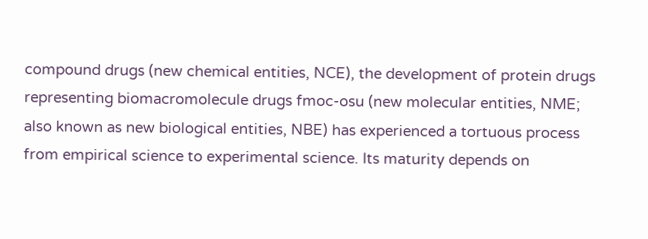compound drugs (new chemical entities, NCE), the development of protein drugs representing biomacromolecule drugs fmoc-osu (new molecular entities, NME; also known as new biological entities, NBE) has experienced a tortuous process from empirical science to experimental science. Its maturity depends on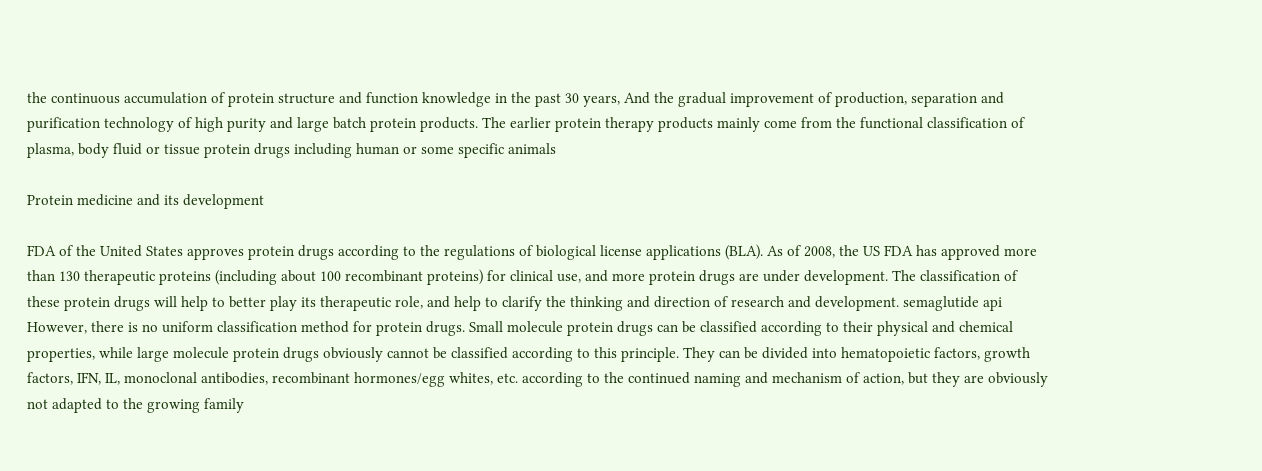the continuous accumulation of protein structure and function knowledge in the past 30 years, And the gradual improvement of production, separation and purification technology of high purity and large batch protein products. The earlier protein therapy products mainly come from the functional classification of plasma, body fluid or tissue protein drugs including human or some specific animals

Protein medicine and its development

FDA of the United States approves protein drugs according to the regulations of biological license applications (BLA). As of 2008, the US FDA has approved more than 130 therapeutic proteins (including about 100 recombinant proteins) for clinical use, and more protein drugs are under development. The classification of these protein drugs will help to better play its therapeutic role, and help to clarify the thinking and direction of research and development. semaglutide api However, there is no uniform classification method for protein drugs. Small molecule protein drugs can be classified according to their physical and chemical properties, while large molecule protein drugs obviously cannot be classified according to this principle. They can be divided into hematopoietic factors, growth factors, IFN, IL, monoclonal antibodies, recombinant hormones/egg whites, etc. according to the continued naming and mechanism of action, but they are obviously not adapted to the growing family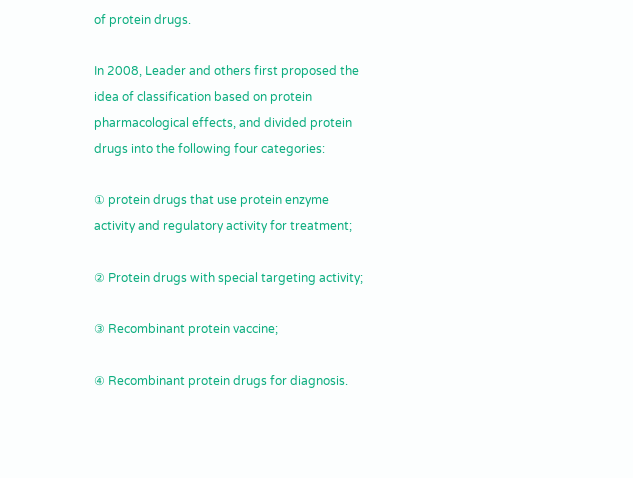of protein drugs.

In 2008, Leader and others first proposed the idea of classification based on protein pharmacological effects, and divided protein drugs into the following four categories:

① protein drugs that use protein enzyme activity and regulatory activity for treatment;

② Protein drugs with special targeting activity;

③ Recombinant protein vaccine;

④ Recombinant protein drugs for diagnosis.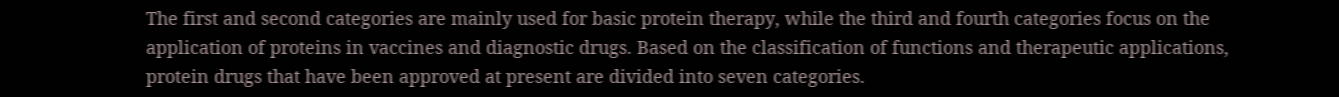The first and second categories are mainly used for basic protein therapy, while the third and fourth categories focus on the application of proteins in vaccines and diagnostic drugs. Based on the classification of functions and therapeutic applications, protein drugs that have been approved at present are divided into seven categories.